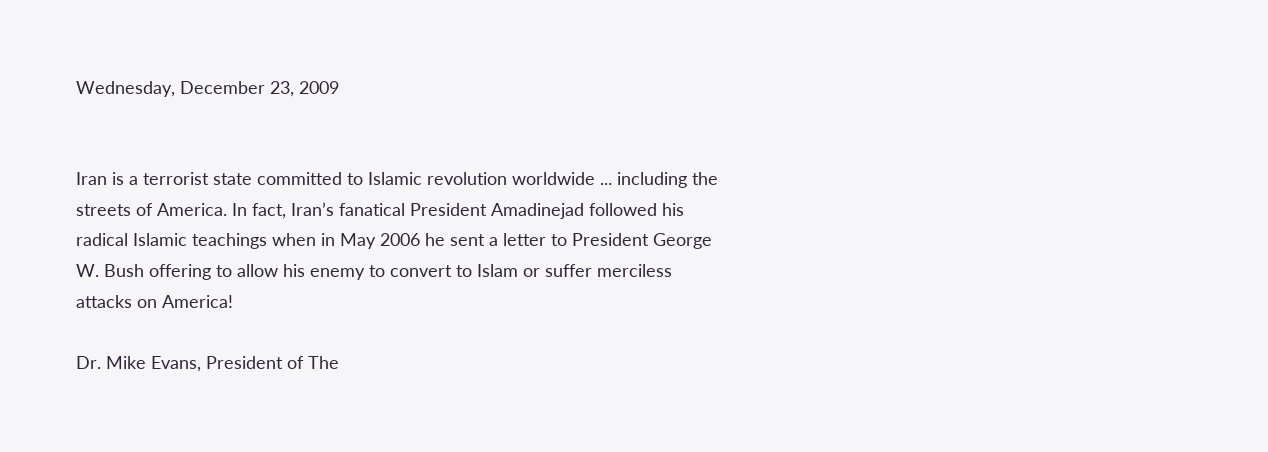Wednesday, December 23, 2009


Iran is a terrorist state committed to Islamic revolution worldwide ... including the streets of America. In fact, Iran’s fanatical President Amadinejad followed his radical Islamic teachings when in May 2006 he sent a letter to President George W. Bush offering to allow his enemy to convert to Islam or suffer merciless attacks on America!

Dr. Mike Evans, President of The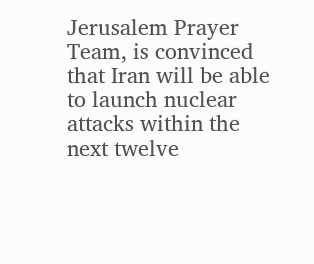Jerusalem Prayer Team, is convinced that Iran will be able to launch nuclear attacks within the next twelve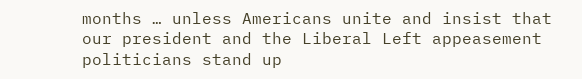months … unless Americans unite and insist that our president and the Liberal Left appeasement politicians stand up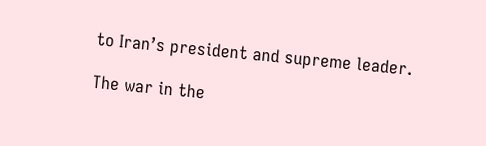to Iran’s president and supreme leader.

The war in the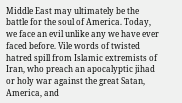Middle East may ultimately be the battle for the soul of America. Today, we face an evil unlike any we have ever faced before. Vile words of twisted hatred spill from Islamic extremists of Iran, who preach an apocalyptic jihad or holy war against the great Satan, America, and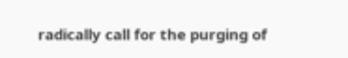radically call for the purging of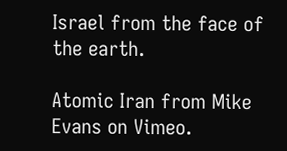Israel from the face of the earth.

Atomic Iran from Mike Evans on Vimeo.